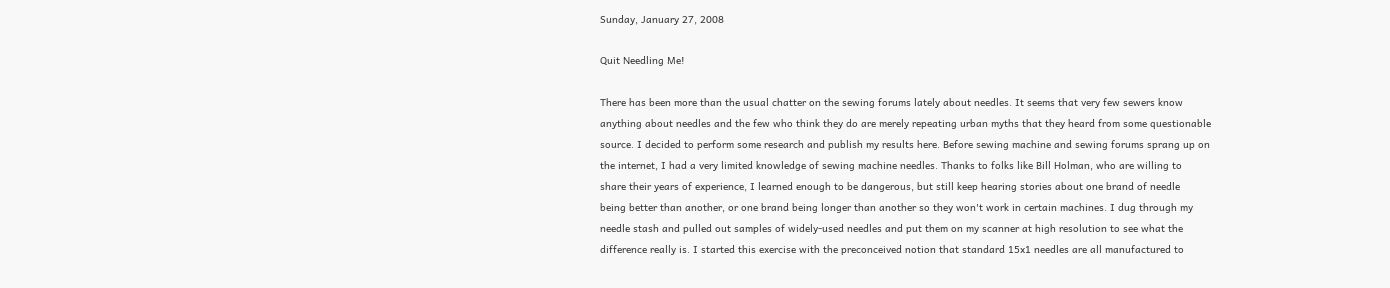Sunday, January 27, 2008

Quit Needling Me!

There has been more than the usual chatter on the sewing forums lately about needles. It seems that very few sewers know
anything about needles and the few who think they do are merely repeating urban myths that they heard from some questionable
source. I decided to perform some research and publish my results here. Before sewing machine and sewing forums sprang up on
the internet, I had a very limited knowledge of sewing machine needles. Thanks to folks like Bill Holman, who are willing to
share their years of experience, I learned enough to be dangerous, but still keep hearing stories about one brand of needle
being better than another, or one brand being longer than another so they won't work in certain machines. I dug through my
needle stash and pulled out samples of widely-used needles and put them on my scanner at high resolution to see what the
difference really is. I started this exercise with the preconceived notion that standard 15x1 needles are all manufactured to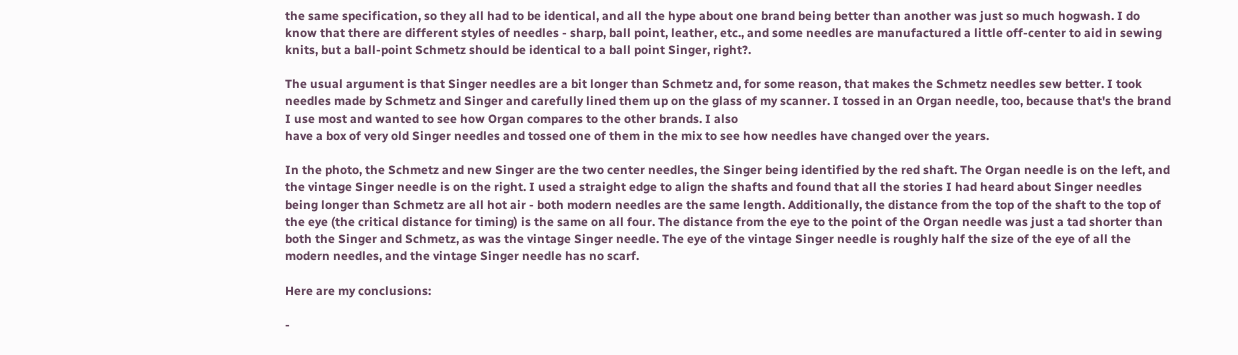the same specification, so they all had to be identical, and all the hype about one brand being better than another was just so much hogwash. I do know that there are different styles of needles - sharp, ball point, leather, etc., and some needles are manufactured a little off-center to aid in sewing knits, but a ball-point Schmetz should be identical to a ball point Singer, right?.

The usual argument is that Singer needles are a bit longer than Schmetz and, for some reason, that makes the Schmetz needles sew better. I took needles made by Schmetz and Singer and carefully lined them up on the glass of my scanner. I tossed in an Organ needle, too, because that's the brand I use most and wanted to see how Organ compares to the other brands. I also
have a box of very old Singer needles and tossed one of them in the mix to see how needles have changed over the years.

In the photo, the Schmetz and new Singer are the two center needles, the Singer being identified by the red shaft. The Organ needle is on the left, and the vintage Singer needle is on the right. I used a straight edge to align the shafts and found that all the stories I had heard about Singer needles being longer than Schmetz are all hot air - both modern needles are the same length. Additionally, the distance from the top of the shaft to the top of the eye (the critical distance for timing) is the same on all four. The distance from the eye to the point of the Organ needle was just a tad shorter than both the Singer and Schmetz, as was the vintage Singer needle. The eye of the vintage Singer needle is roughly half the size of the eye of all the modern needles, and the vintage Singer needle has no scarf.

Here are my conclusions:

-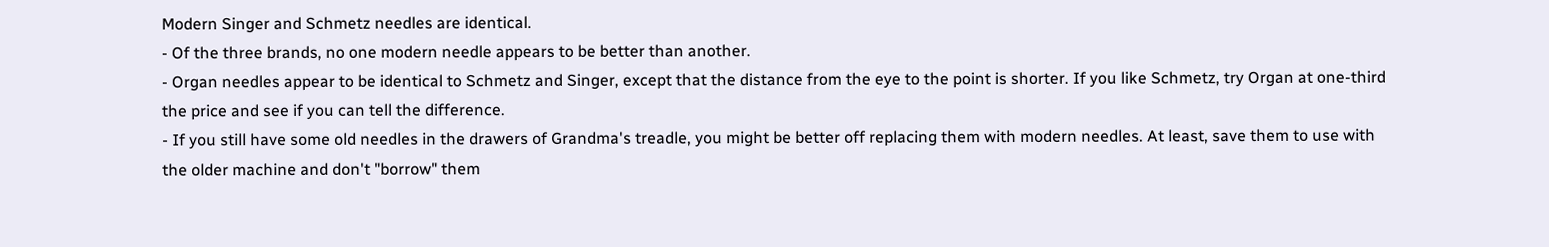Modern Singer and Schmetz needles are identical.
- Of the three brands, no one modern needle appears to be better than another.
- Organ needles appear to be identical to Schmetz and Singer, except that the distance from the eye to the point is shorter. If you like Schmetz, try Organ at one-third the price and see if you can tell the difference.
- If you still have some old needles in the drawers of Grandma's treadle, you might be better off replacing them with modern needles. At least, save them to use with the older machine and don't "borrow" them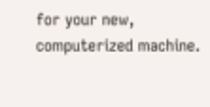for your new, computerized machine.